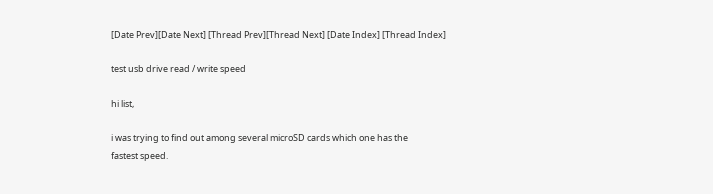[Date Prev][Date Next] [Thread Prev][Thread Next] [Date Index] [Thread Index]

test usb drive read / write speed

hi list,

i was trying to find out among several microSD cards which one has the
fastest speed.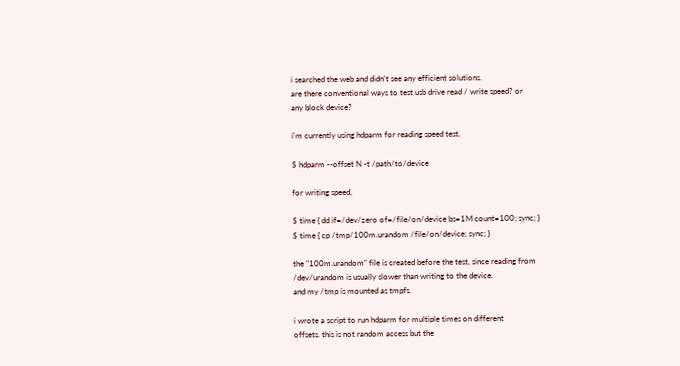i searched the web and didn't see any efficient solutions.
are there conventional ways to test usb drive read / write speed? or
any block device?

i'm currently using hdparm for reading speed test.

$ hdparm --offset N -t /path/to/device

for writing speed,

$ time { dd if=/dev/zero of=/file/on/device bs=1M count=100; sync; }
$ time { cp /tmp/100m.urandom /file/on/device; sync; }

the "100m.urandom" file is created before the test, since reading from
/dev/urandom is usually slower than writing to the device.
and my /tmp is mounted as tmpfs.

i wrote a script to run hdparm for multiple times on different
offsets. this is not random access but the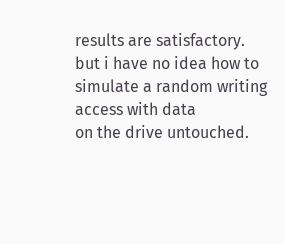results are satisfactory.
but i have no idea how to simulate a random writing access with data
on the drive untouched.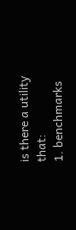is there a utility that:
1. benchmarks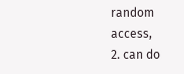random access,
2. can do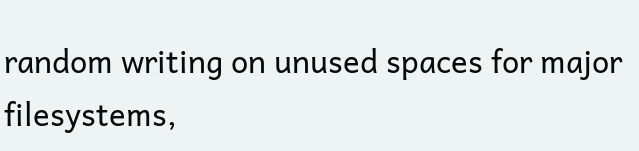random writing on unused spaces for major filesystems,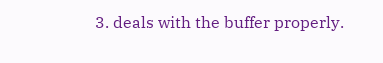3. deals with the buffer properly.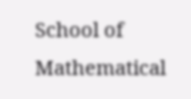School of Mathematical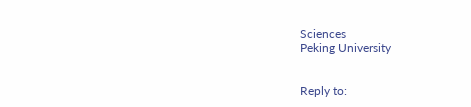Sciences
Peking University


Reply to: